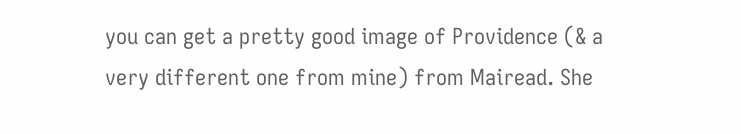you can get a pretty good image of Providence (& a very different one from mine) from Mairead. She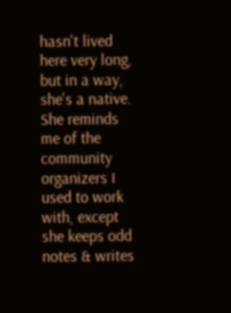hasn't lived here very long, but in a way, she's a native. She reminds me of the community organizers I used to work with, except she keeps odd notes & writes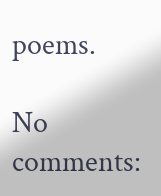poems.

No comments: